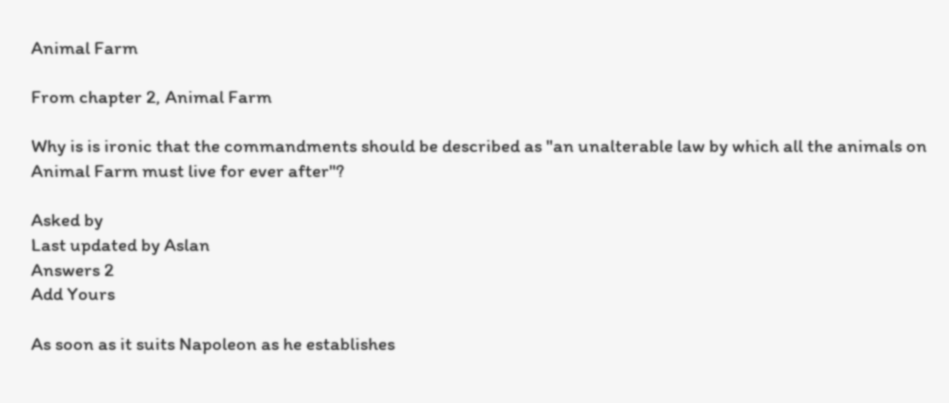Animal Farm

From chapter 2, Animal Farm

Why is is ironic that the commandments should be described as "an unalterable law by which all the animals on Animal Farm must live for ever after"?

Asked by
Last updated by Aslan
Answers 2
Add Yours

As soon as it suits Napoleon as he establishes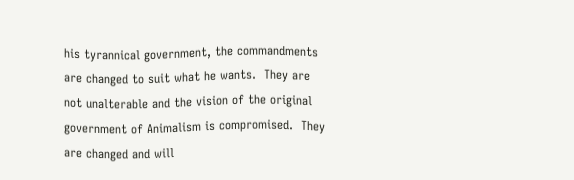his tyrannical government, the commandments are changed to suit what he wants.  They are not unalterable and the vision of the original government of Animalism is compromised.  They are changed and will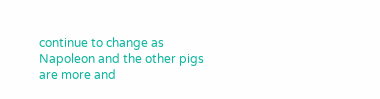continue to change as Napoleon and the other pigs are more and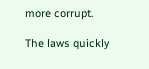more corrupt.

The laws quickly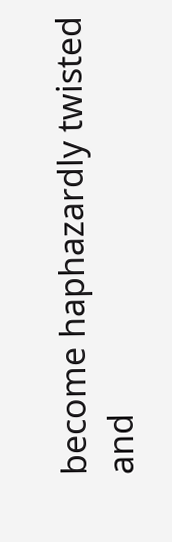become haphazardly twisted and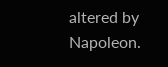altered by Napoleon.